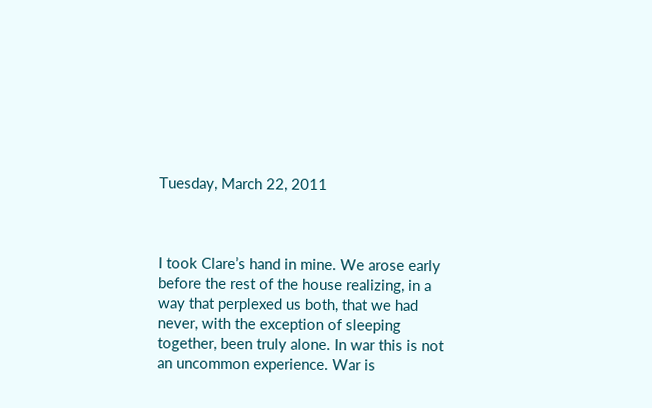Tuesday, March 22, 2011



I took Clare’s hand in mine. We arose early before the rest of the house realizing, in a way that perplexed us both, that we had never, with the exception of sleeping together, been truly alone. In war this is not an uncommon experience. War is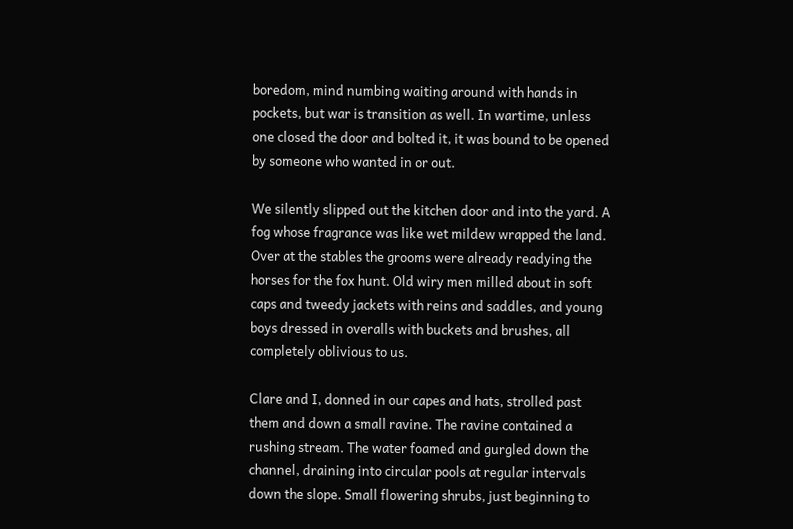boredom, mind numbing waiting around with hands in pockets, but war is transition as well. In wartime, unless one closed the door and bolted it, it was bound to be opened by someone who wanted in or out.

We silently slipped out the kitchen door and into the yard. A fog whose fragrance was like wet mildew wrapped the land. Over at the stables the grooms were already readying the horses for the fox hunt. Old wiry men milled about in soft caps and tweedy jackets with reins and saddles, and young boys dressed in overalls with buckets and brushes, all completely oblivious to us.

Clare and I, donned in our capes and hats, strolled past them and down a small ravine. The ravine contained a rushing stream. The water foamed and gurgled down the channel, draining into circular pools at regular intervals down the slope. Small flowering shrubs, just beginning to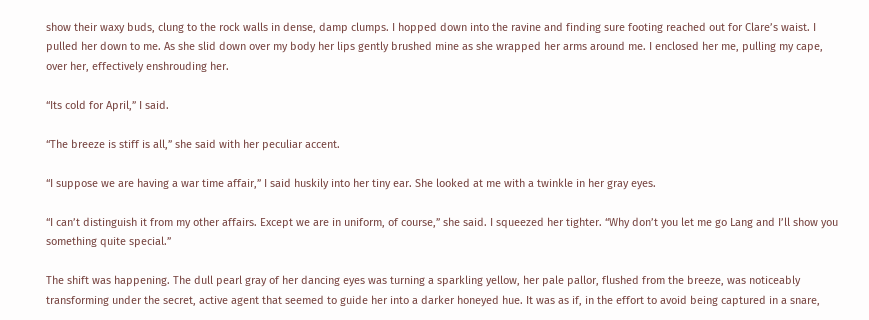show their waxy buds, clung to the rock walls in dense, damp clumps. I hopped down into the ravine and finding sure footing reached out for Clare’s waist. I pulled her down to me. As she slid down over my body her lips gently brushed mine as she wrapped her arms around me. I enclosed her me, pulling my cape, over her, effectively enshrouding her.

“Its cold for April,” I said.

“The breeze is stiff is all,” she said with her peculiar accent.

“I suppose we are having a war time affair,” I said huskily into her tiny ear. She looked at me with a twinkle in her gray eyes.

“I can’t distinguish it from my other affairs. Except we are in uniform, of course,” she said. I squeezed her tighter. “Why don’t you let me go Lang and I’ll show you something quite special.”

The shift was happening. The dull pearl gray of her dancing eyes was turning a sparkling yellow, her pale pallor, flushed from the breeze, was noticeably transforming under the secret, active agent that seemed to guide her into a darker honeyed hue. It was as if, in the effort to avoid being captured in a snare,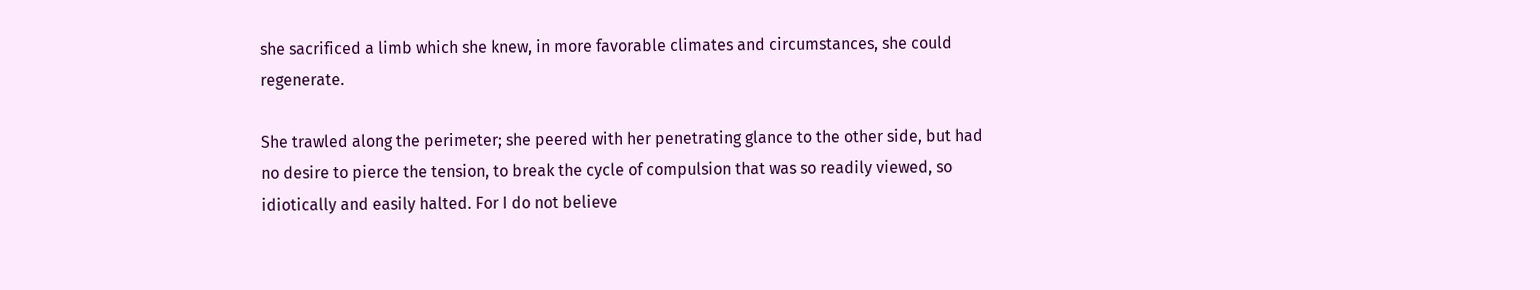she sacrificed a limb which she knew, in more favorable climates and circumstances, she could regenerate.

She trawled along the perimeter; she peered with her penetrating glance to the other side, but had no desire to pierce the tension, to break the cycle of compulsion that was so readily viewed, so idiotically and easily halted. For I do not believe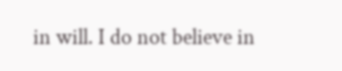in will. I do not believe in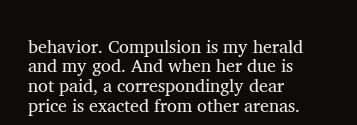behavior. Compulsion is my herald and my god. And when her due is not paid, a correspondingly dear price is exacted from other arenas.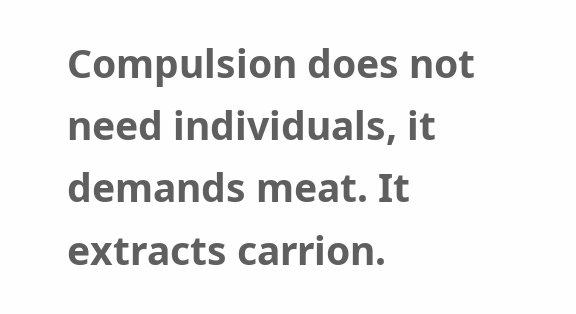Compulsion does not need individuals, it demands meat. It extracts carrion.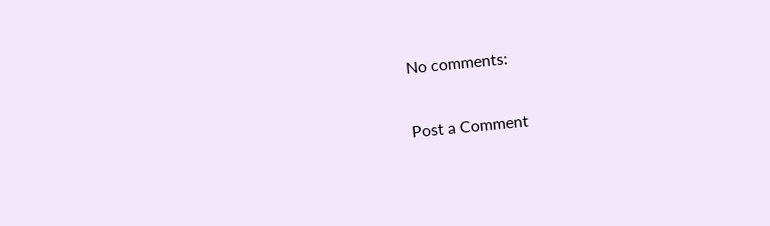No comments:

Post a Comment